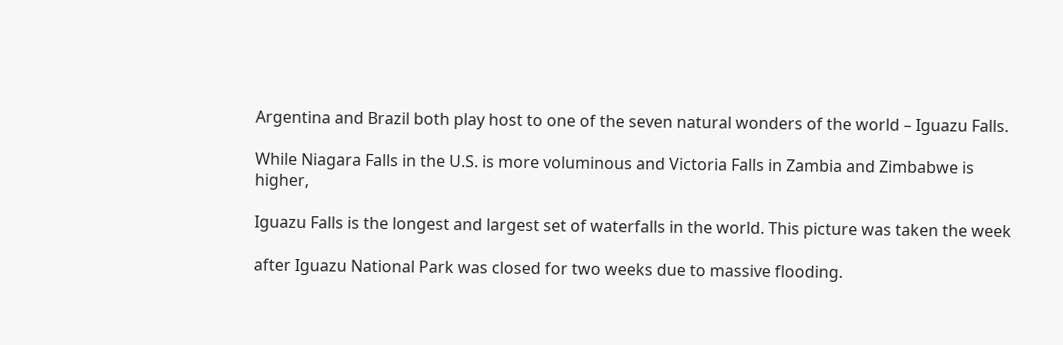Argentina and Brazil both play host to one of the seven natural wonders of the world – Iguazu Falls.

While Niagara Falls in the U.S. is more voluminous and Victoria Falls in Zambia and Zimbabwe is higher,

Iguazu Falls is the longest and largest set of waterfalls in the world. This picture was taken the week

after Iguazu National Park was closed for two weeks due to massive flooding.